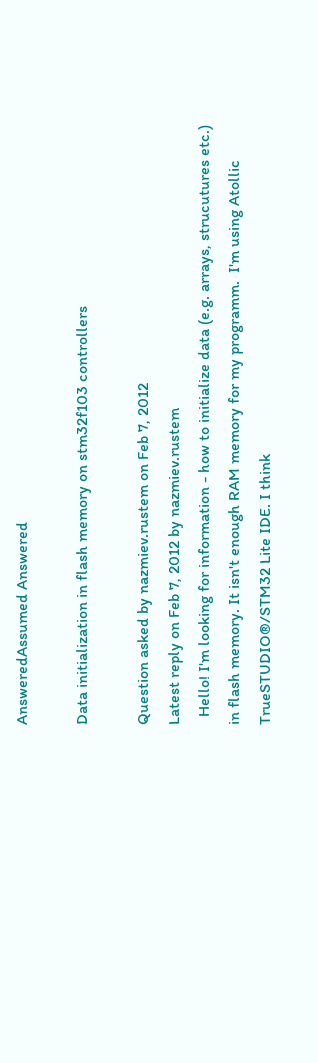AnsweredAssumed Answered

Data initialization in flash memory on stm32f103 controllers

Question asked by nazmiev.rustem on Feb 7, 2012
Latest reply on Feb 7, 2012 by nazmiev.rustem
  Hello! I'm looking for information - how to initialize data (e.g. arrays, strucutures etc.) in flash memory. It isn't enough RAM memory for my programm.  I'm using Atollic TrueSTUDIO®/STM32 Lite IDE. I think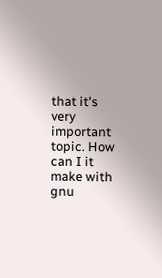that it's very important topic. How can I it make with gnu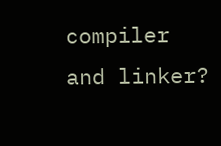compiler and linker?